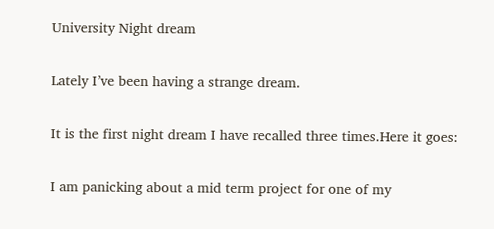University Night dream

Lately I’ve been having a strange dream.

It is the first night dream I have recalled three times.Here it goes:

I am panicking about a mid term project for one of my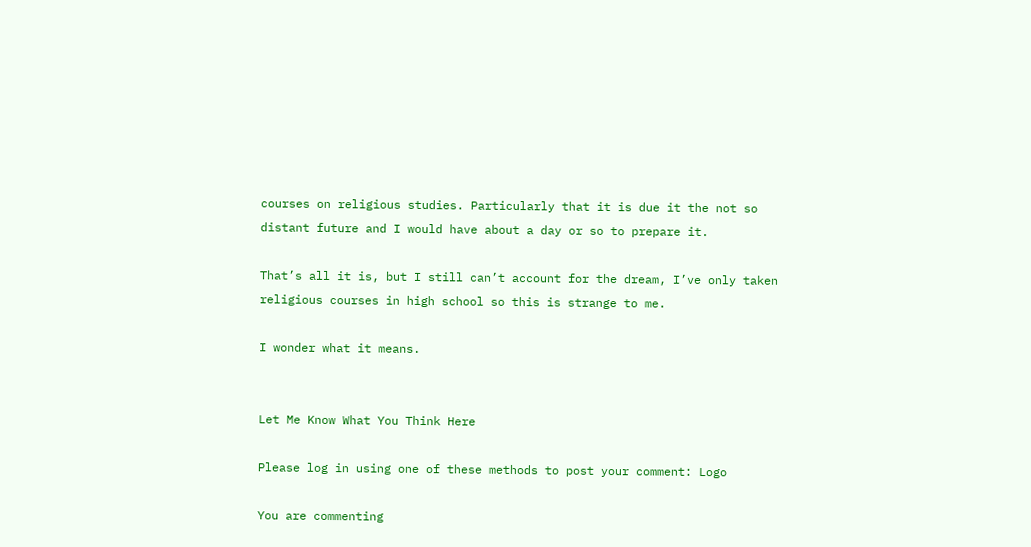courses on religious studies. Particularly that it is due it the not so distant future and I would have about a day or so to prepare it.

That’s all it is, but I still can’t account for the dream, I’ve only taken religious courses in high school so this is strange to me.

I wonder what it means.


Let Me Know What You Think Here

Please log in using one of these methods to post your comment: Logo

You are commenting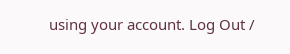using your account. Log Out /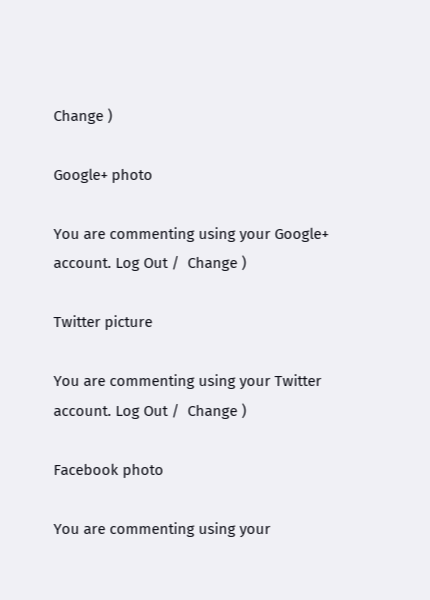Change )

Google+ photo

You are commenting using your Google+ account. Log Out /  Change )

Twitter picture

You are commenting using your Twitter account. Log Out /  Change )

Facebook photo

You are commenting using your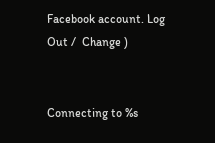Facebook account. Log Out /  Change )


Connecting to %s